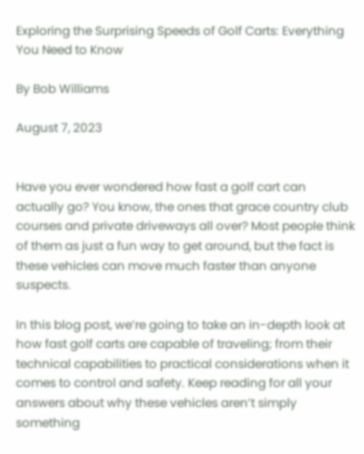Exploring the Surprising Speeds of Golf Carts: Everything You Need to Know

By Bob Williams

August 7, 2023


Have you ever wondered how fast a golf cart can actually go? You know, the ones that grace country club courses and private driveways all over? Most people think of them as just a fun way to get around, but the fact is these vehicles can move much faster than anyone suspects.

In this blog post, we’re going to take an in-depth look at how fast golf carts are capable of traveling; from their technical capabilities to practical considerations when it comes to control and safety. Keep reading for all your answers about why these vehicles aren’t simply something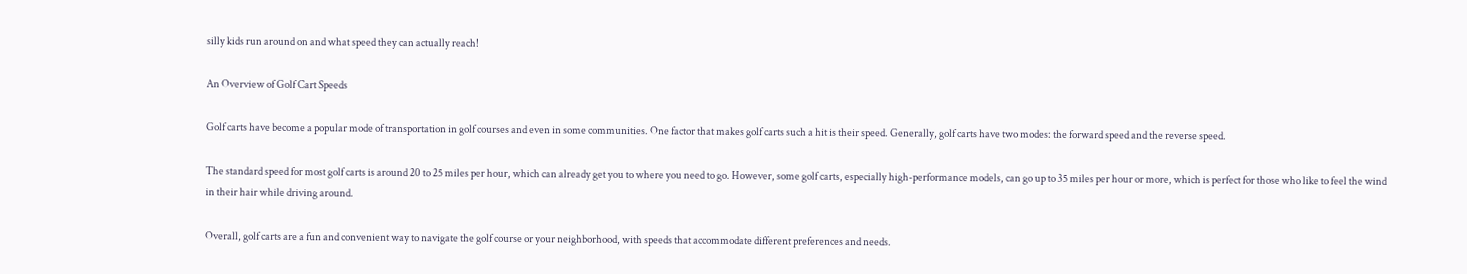silly kids run around on and what speed they can actually reach!

An Overview of Golf Cart Speeds

Golf carts have become a popular mode of transportation in golf courses and even in some communities. One factor that makes golf carts such a hit is their speed. Generally, golf carts have two modes: the forward speed and the reverse speed.

The standard speed for most golf carts is around 20 to 25 miles per hour, which can already get you to where you need to go. However, some golf carts, especially high-performance models, can go up to 35 miles per hour or more, which is perfect for those who like to feel the wind in their hair while driving around.

Overall, golf carts are a fun and convenient way to navigate the golf course or your neighborhood, with speeds that accommodate different preferences and needs.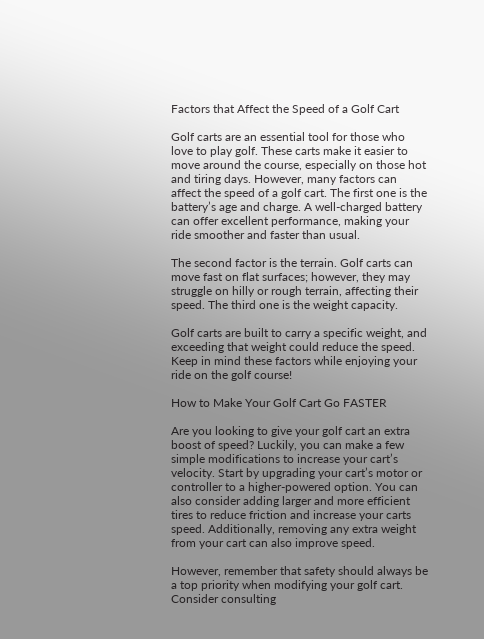Factors that Affect the Speed of a Golf Cart

Golf carts are an essential tool for those who love to play golf. These carts make it easier to move around the course, especially on those hot and tiring days. However, many factors can affect the speed of a golf cart. The first one is the battery’s age and charge. A well-charged battery can offer excellent performance, making your ride smoother and faster than usual.

The second factor is the terrain. Golf carts can move fast on flat surfaces; however, they may struggle on hilly or rough terrain, affecting their speed. The third one is the weight capacity.

Golf carts are built to carry a specific weight, and exceeding that weight could reduce the speed. Keep in mind these factors while enjoying your ride on the golf course!

How to Make Your Golf Cart Go FASTER

Are you looking to give your golf cart an extra boost of speed? Luckily, you can make a few simple modifications to increase your cart’s velocity. Start by upgrading your cart’s motor or controller to a higher-powered option. You can also consider adding larger and more efficient tires to reduce friction and increase your carts speed. Additionally, removing any extra weight from your cart can also improve speed.

However, remember that safety should always be a top priority when modifying your golf cart. Consider consulting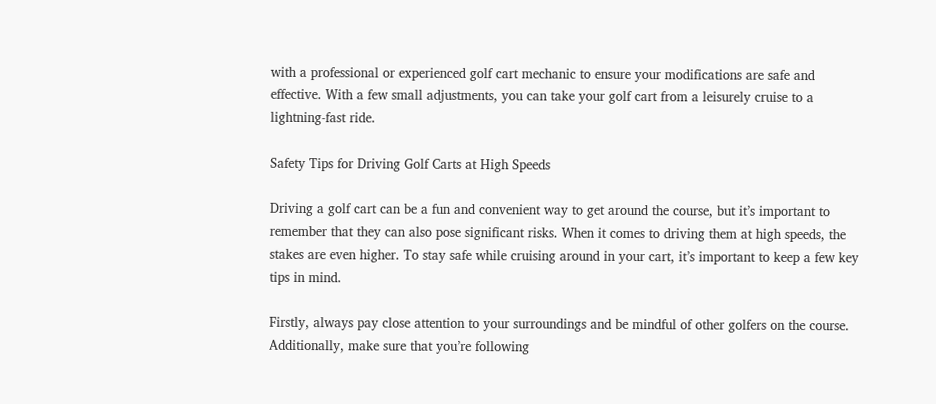with a professional or experienced golf cart mechanic to ensure your modifications are safe and effective. With a few small adjustments, you can take your golf cart from a leisurely cruise to a lightning-fast ride.

Safety Tips for Driving Golf Carts at High Speeds

Driving a golf cart can be a fun and convenient way to get around the course, but it’s important to remember that they can also pose significant risks. When it comes to driving them at high speeds, the stakes are even higher. To stay safe while cruising around in your cart, it’s important to keep a few key tips in mind.

Firstly, always pay close attention to your surroundings and be mindful of other golfers on the course. Additionally, make sure that you’re following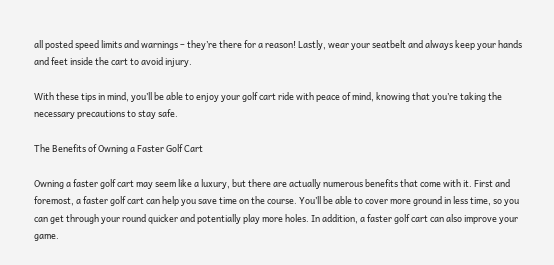all posted speed limits and warnings – they’re there for a reason! Lastly, wear your seatbelt and always keep your hands and feet inside the cart to avoid injury.

With these tips in mind, you’ll be able to enjoy your golf cart ride with peace of mind, knowing that you’re taking the necessary precautions to stay safe.

The Benefits of Owning a Faster Golf Cart

Owning a faster golf cart may seem like a luxury, but there are actually numerous benefits that come with it. First and foremost, a faster golf cart can help you save time on the course. You’ll be able to cover more ground in less time, so you can get through your round quicker and potentially play more holes. In addition, a faster golf cart can also improve your game.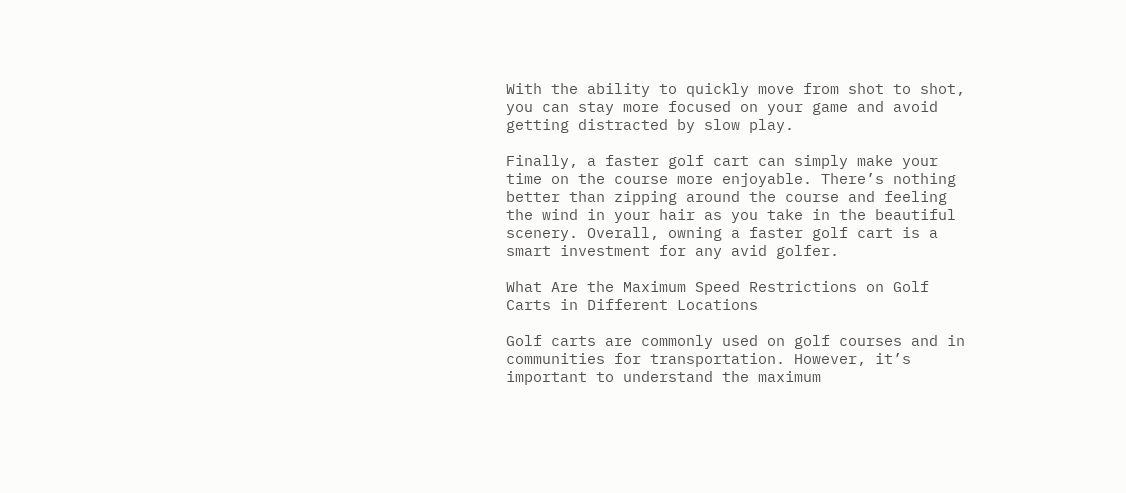With the ability to quickly move from shot to shot, you can stay more focused on your game and avoid getting distracted by slow play.

Finally, a faster golf cart can simply make your time on the course more enjoyable. There’s nothing better than zipping around the course and feeling the wind in your hair as you take in the beautiful scenery. Overall, owning a faster golf cart is a smart investment for any avid golfer.

What Are the Maximum Speed Restrictions on Golf Carts in Different Locations

Golf carts are commonly used on golf courses and in communities for transportation. However, it’s important to understand the maximum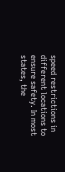speed restrictions in different locations to ensure safety. In most states, the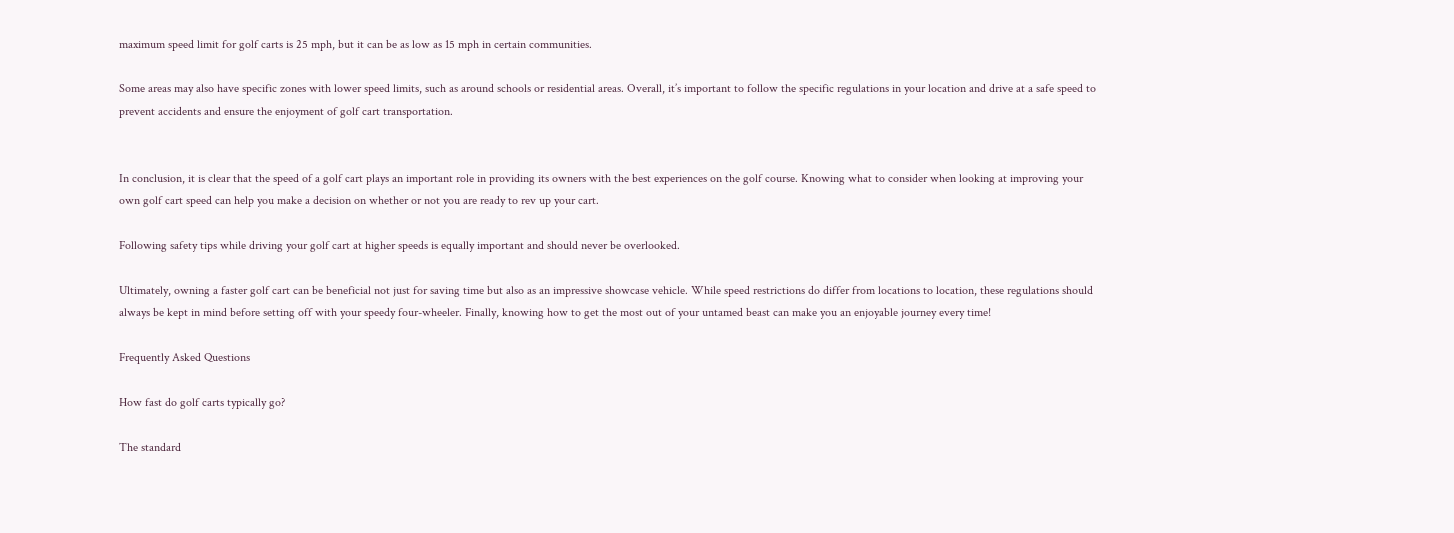maximum speed limit for golf carts is 25 mph, but it can be as low as 15 mph in certain communities.

Some areas may also have specific zones with lower speed limits, such as around schools or residential areas. Overall, it’s important to follow the specific regulations in your location and drive at a safe speed to prevent accidents and ensure the enjoyment of golf cart transportation.


In conclusion, it is clear that the speed of a golf cart plays an important role in providing its owners with the best experiences on the golf course. Knowing what to consider when looking at improving your own golf cart speed can help you make a decision on whether or not you are ready to rev up your cart.

Following safety tips while driving your golf cart at higher speeds is equally important and should never be overlooked.

Ultimately, owning a faster golf cart can be beneficial not just for saving time but also as an impressive showcase vehicle. While speed restrictions do differ from locations to location, these regulations should always be kept in mind before setting off with your speedy four-wheeler. Finally, knowing how to get the most out of your untamed beast can make you an enjoyable journey every time!

Frequently Asked Questions

How fast do golf carts typically go?

The standard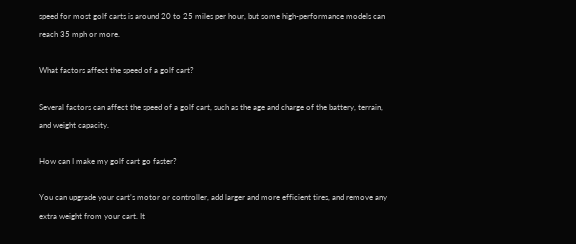speed for most golf carts is around 20 to 25 miles per hour, but some high-performance models can reach 35 mph or more.

What factors affect the speed of a golf cart?

Several factors can affect the speed of a golf cart, such as the age and charge of the battery, terrain, and weight capacity.

How can I make my golf cart go faster?

You can upgrade your cart’s motor or controller, add larger and more efficient tires, and remove any extra weight from your cart. It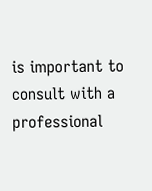is important to consult with a professional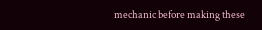mechanic before making these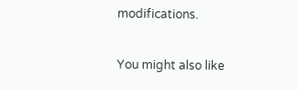modifications.

You might also like